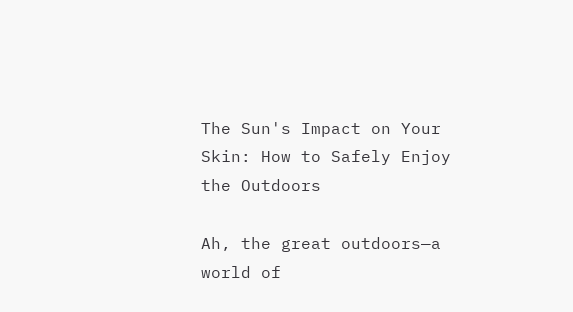The Sun's Impact on Your Skin: How to Safely Enjoy the Outdoors

Ah, the great outdoors—a world of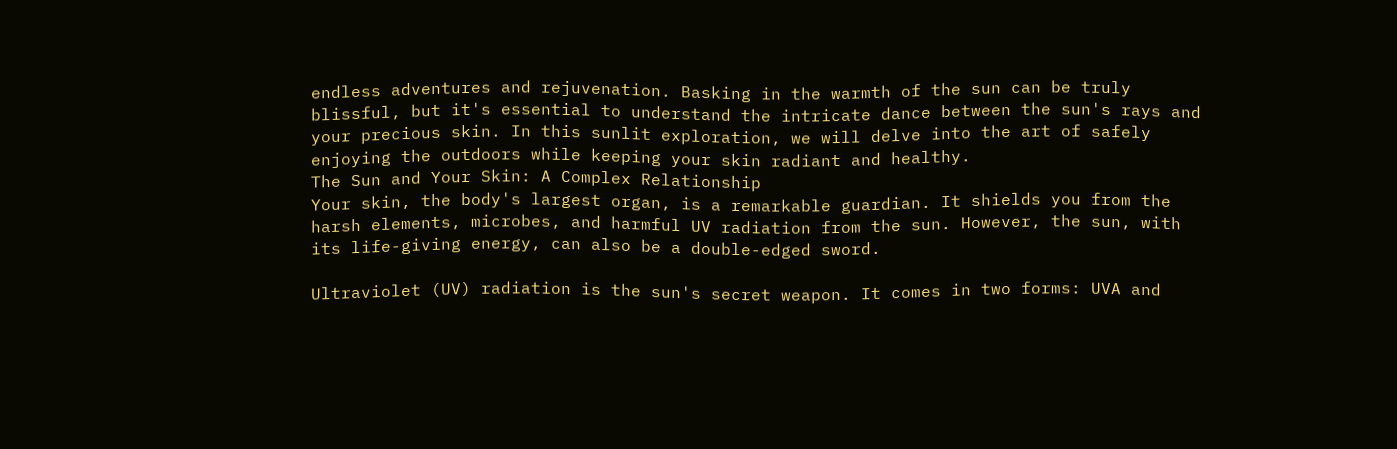endless adventures and rejuvenation. Basking in the warmth of the sun can be truly blissful, but it's essential to understand the intricate dance between the sun's rays and your precious skin. In this sunlit exploration, we will delve into the art of safely enjoying the outdoors while keeping your skin radiant and healthy.
The Sun and Your Skin: A Complex Relationship
Your skin, the body's largest organ, is a remarkable guardian. It shields you from the harsh elements, microbes, and harmful UV radiation from the sun. However, the sun, with its life-giving energy, can also be a double-edged sword.

Ultraviolet (UV) radiation is the sun's secret weapon. It comes in two forms: UVA and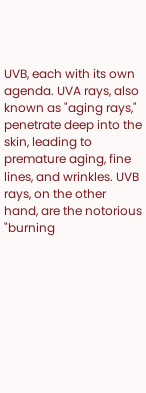UVB, each with its own agenda. UVA rays, also known as "aging rays," penetrate deep into the skin, leading to premature aging, fine lines, and wrinkles. UVB rays, on the other hand, are the notorious "burning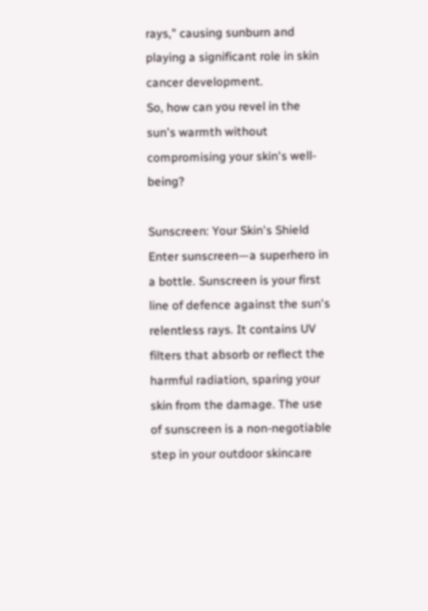rays," causing sunburn and playing a significant role in skin cancer development.
So, how can you revel in the sun's warmth without compromising your skin's well-being?

Sunscreen: Your Skin's Shield
Enter sunscreen—a superhero in a bottle. Sunscreen is your first line of defence against the sun's relentless rays. It contains UV filters that absorb or reflect the harmful radiation, sparing your skin from the damage. The use of sunscreen is a non-negotiable step in your outdoor skincare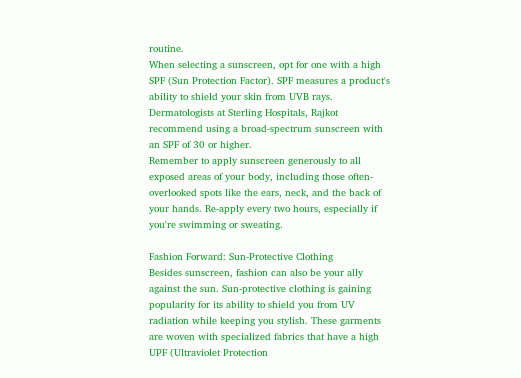routine.
When selecting a sunscreen, opt for one with a high SPF (Sun Protection Factor). SPF measures a product's ability to shield your skin from UVB rays. Dermatologists at Sterling Hospitals, Rajkot recommend using a broad-spectrum sunscreen with an SPF of 30 or higher.
Remember to apply sunscreen generously to all exposed areas of your body, including those often-overlooked spots like the ears, neck, and the back of your hands. Re-apply every two hours, especially if you're swimming or sweating.

Fashion Forward: Sun-Protective Clothing
Besides sunscreen, fashion can also be your ally against the sun. Sun-protective clothing is gaining popularity for its ability to shield you from UV radiation while keeping you stylish. These garments are woven with specialized fabrics that have a high UPF (Ultraviolet Protection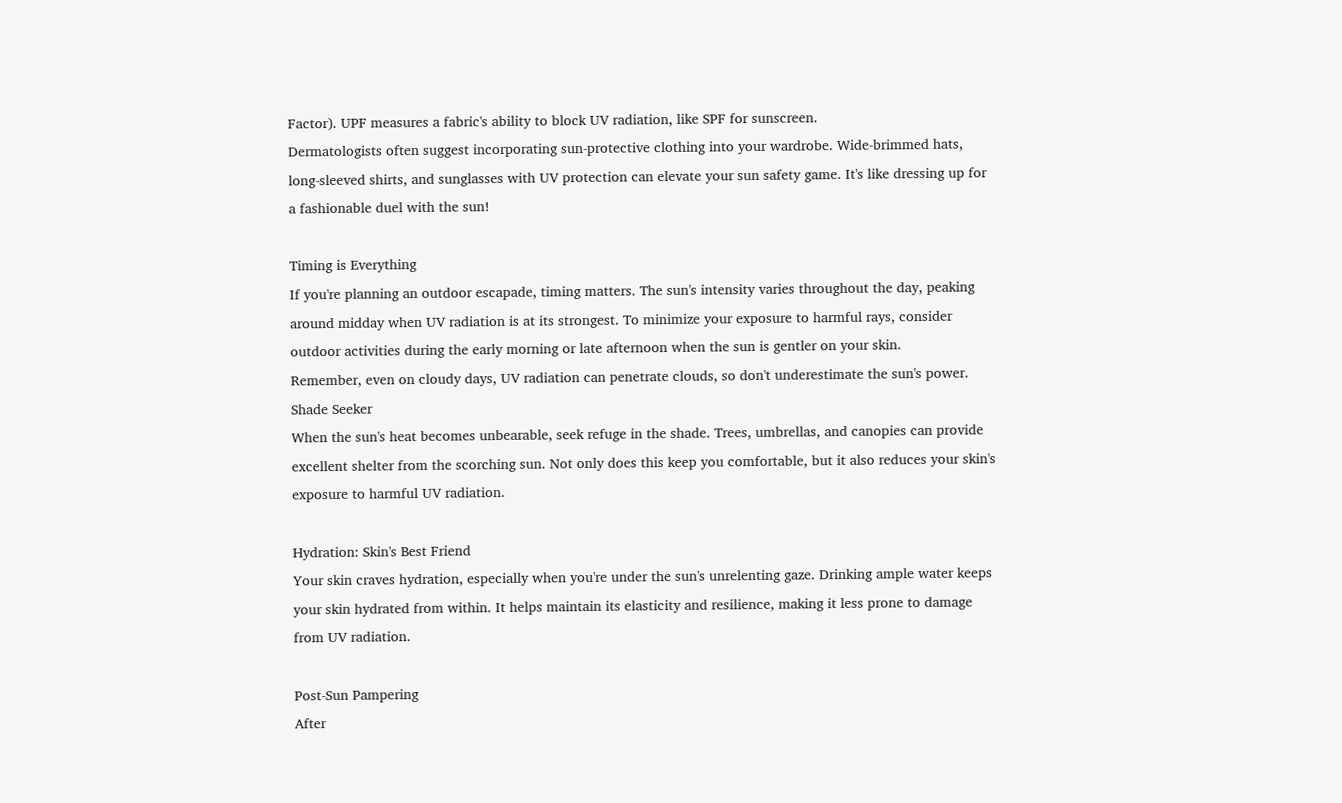Factor). UPF measures a fabric's ability to block UV radiation, like SPF for sunscreen.
Dermatologists often suggest incorporating sun-protective clothing into your wardrobe. Wide-brimmed hats, long-sleeved shirts, and sunglasses with UV protection can elevate your sun safety game. It's like dressing up for a fashionable duel with the sun!

Timing is Everything
If you're planning an outdoor escapade, timing matters. The sun's intensity varies throughout the day, peaking around midday when UV radiation is at its strongest. To minimize your exposure to harmful rays, consider outdoor activities during the early morning or late afternoon when the sun is gentler on your skin.
Remember, even on cloudy days, UV radiation can penetrate clouds, so don't underestimate the sun's power.
Shade Seeker
When the sun's heat becomes unbearable, seek refuge in the shade. Trees, umbrellas, and canopies can provide excellent shelter from the scorching sun. Not only does this keep you comfortable, but it also reduces your skin's exposure to harmful UV radiation.

Hydration: Skin's Best Friend
Your skin craves hydration, especially when you're under the sun's unrelenting gaze. Drinking ample water keeps your skin hydrated from within. It helps maintain its elasticity and resilience, making it less prone to damage from UV radiation.

Post-Sun Pampering
After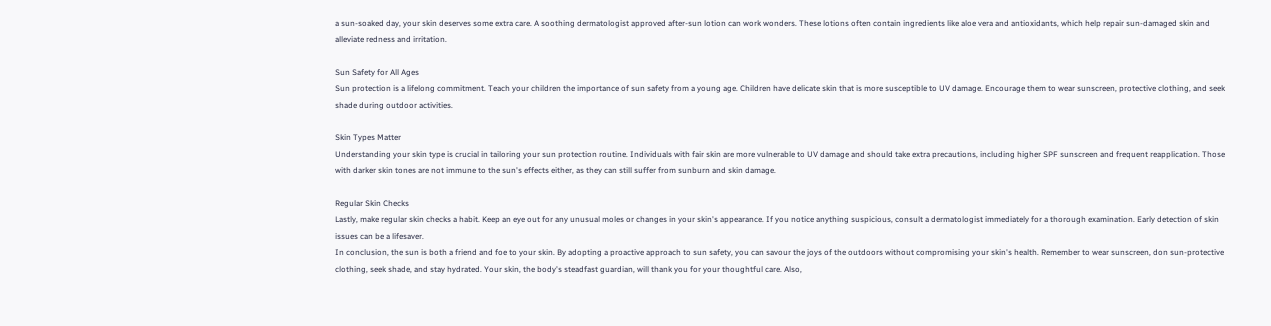a sun-soaked day, your skin deserves some extra care. A soothing dermatologist approved after-sun lotion can work wonders. These lotions often contain ingredients like aloe vera and antioxidants, which help repair sun-damaged skin and alleviate redness and irritation.

Sun Safety for All Ages
Sun protection is a lifelong commitment. Teach your children the importance of sun safety from a young age. Children have delicate skin that is more susceptible to UV damage. Encourage them to wear sunscreen, protective clothing, and seek shade during outdoor activities.

Skin Types Matter
Understanding your skin type is crucial in tailoring your sun protection routine. Individuals with fair skin are more vulnerable to UV damage and should take extra precautions, including higher SPF sunscreen and frequent reapplication. Those with darker skin tones are not immune to the sun's effects either, as they can still suffer from sunburn and skin damage.

Regular Skin Checks
Lastly, make regular skin checks a habit. Keep an eye out for any unusual moles or changes in your skin's appearance. If you notice anything suspicious, consult a dermatologist immediately for a thorough examination. Early detection of skin issues can be a lifesaver.
In conclusion, the sun is both a friend and foe to your skin. By adopting a proactive approach to sun safety, you can savour the joys of the outdoors without compromising your skin's health. Remember to wear sunscreen, don sun-protective clothing, seek shade, and stay hydrated. Your skin, the body's steadfast guardian, will thank you for your thoughtful care. Also,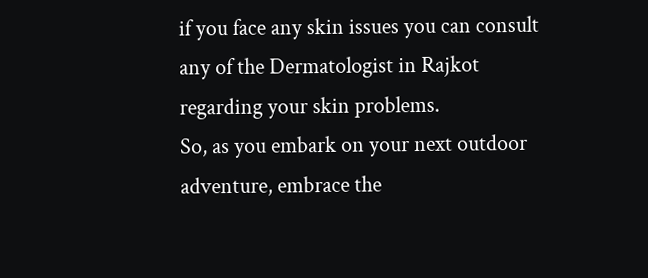if you face any skin issues you can consult any of the Dermatologist in Rajkot regarding your skin problems.
So, as you embark on your next outdoor adventure, embrace the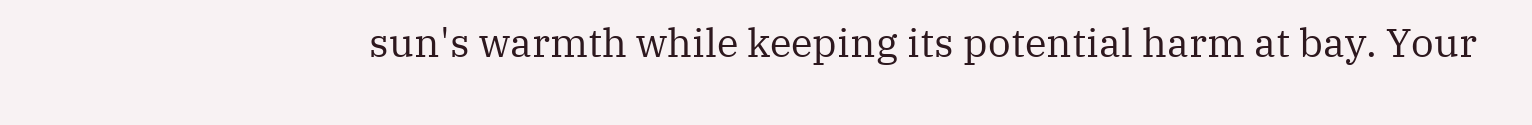sun's warmth while keeping its potential harm at bay. Your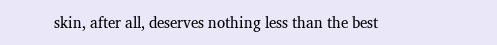skin, after all, deserves nothing less than the best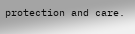protection and care.